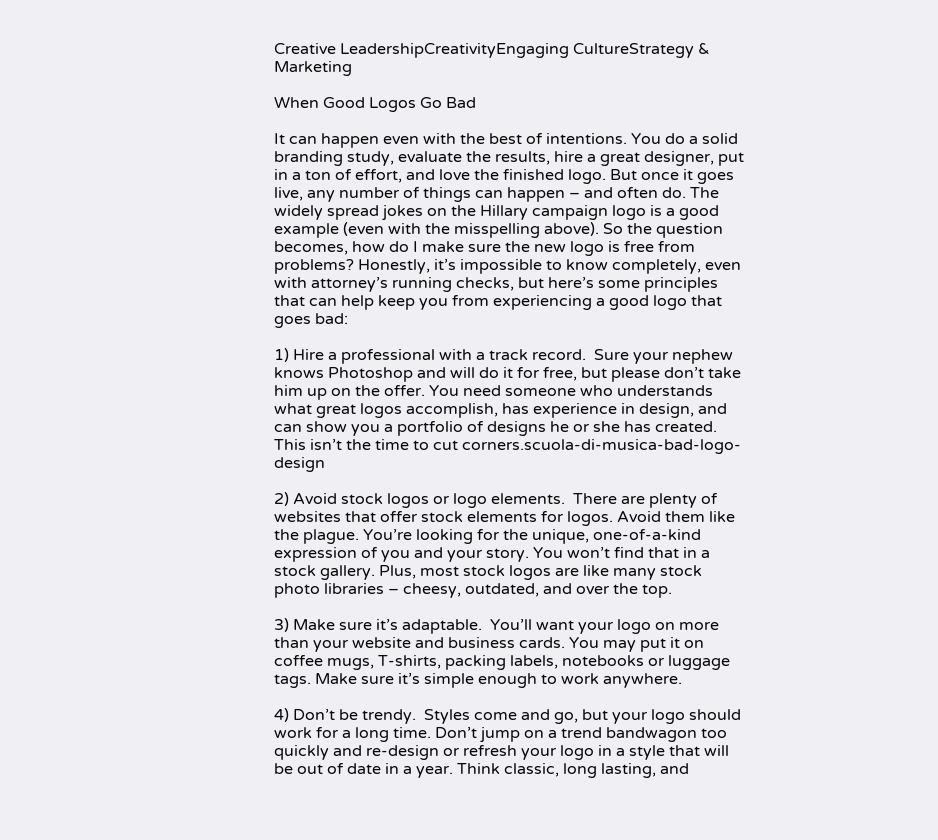Creative LeadershipCreativityEngaging CultureStrategy & Marketing

When Good Logos Go Bad

It can happen even with the best of intentions. You do a solid branding study, evaluate the results, hire a great designer, put in a ton of effort, and love the finished logo. But once it goes live, any number of things can happen – and often do. The widely spread jokes on the Hillary campaign logo is a good example (even with the misspelling above). So the question becomes, how do I make sure the new logo is free from problems? Honestly, it’s impossible to know completely, even with attorney’s running checks, but here’s some principles that can help keep you from experiencing a good logo that goes bad:

1) Hire a professional with a track record.  Sure your nephew knows Photoshop and will do it for free, but please don’t take him up on the offer. You need someone who understands what great logos accomplish, has experience in design, and can show you a portfolio of designs he or she has created. This isn’t the time to cut corners.scuola-di-musica-bad-logo-design

2) Avoid stock logos or logo elements.  There are plenty of websites that offer stock elements for logos. Avoid them like the plague. You’re looking for the unique, one-of-a-kind expression of you and your story. You won’t find that in a stock gallery. Plus, most stock logos are like many stock photo libraries – cheesy, outdated, and over the top.

3) Make sure it’s adaptable.  You’ll want your logo on more than your website and business cards. You may put it on coffee mugs, T-shirts, packing labels, notebooks or luggage tags. Make sure it’s simple enough to work anywhere.

4) Don’t be trendy.  Styles come and go, but your logo should work for a long time. Don’t jump on a trend bandwagon too quickly and re-design or refresh your logo in a style that will be out of date in a year. Think classic, long lasting, and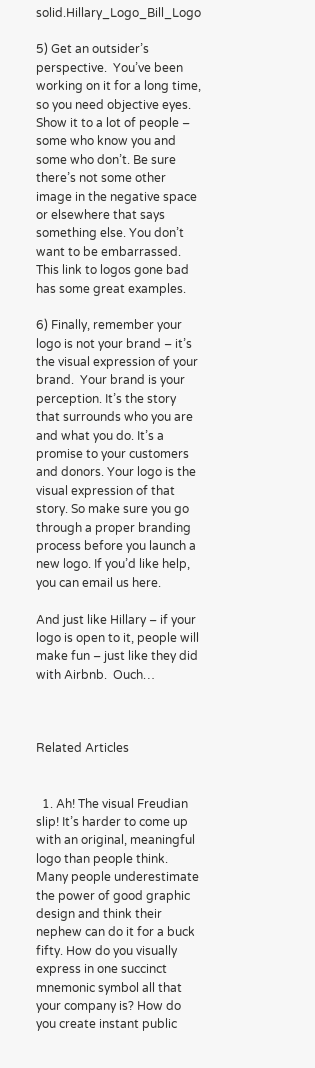solid.Hillary_Logo_Bill_Logo

5) Get an outsider’s perspective.  You’ve been working on it for a long time, so you need objective eyes. Show it to a lot of people – some who know you and some who don’t. Be sure there’s not some other image in the negative space or elsewhere that says something else. You don’t want to be embarrassed. This link to logos gone bad has some great examples.

6) Finally, remember your logo is not your brand – it’s the visual expression of your brand.  Your brand is your perception. It’s the story that surrounds who you are and what you do. It’s a promise to your customers and donors. Your logo is the visual expression of that story. So make sure you go through a proper branding process before you launch a new logo. If you’d like help, you can email us here.

And just like Hillary – if your logo is open to it, people will make fun – just like they did with Airbnb.  Ouch…



Related Articles


  1. Ah! The visual Freudian slip! It’s harder to come up with an original, meaningful logo than people think. Many people underestimate the power of good graphic design and think their nephew can do it for a buck fifty. How do you visually express in one succinct mnemonic symbol all that your company is? How do you create instant public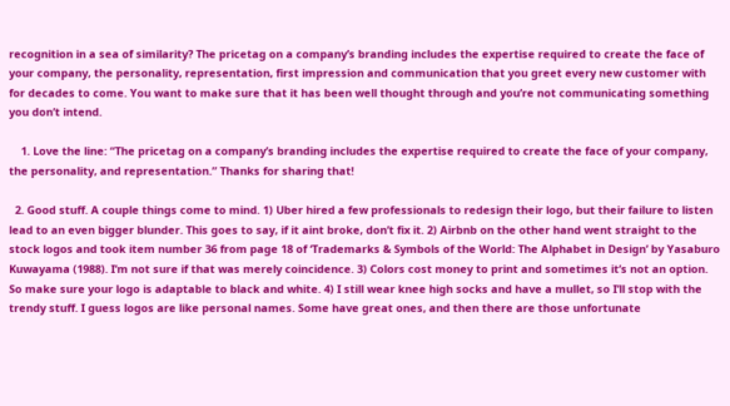recognition in a sea of similarity? The pricetag on a company’s branding includes the expertise required to create the face of your company, the personality, representation, first impression and communication that you greet every new customer with for decades to come. You want to make sure that it has been well thought through and you’re not communicating something you don’t intend.

    1. Love the line: “The pricetag on a company’s branding includes the expertise required to create the face of your company, the personality, and representation.” Thanks for sharing that!

  2. Good stuff. A couple things come to mind. 1) Uber hired a few professionals to redesign their logo, but their failure to listen lead to an even bigger blunder. This goes to say, if it aint broke, don’t fix it. 2) Airbnb on the other hand went straight to the stock logos and took item number 36 from page 18 of ‘Trademarks & Symbols of the World: The Alphabet in Design’ by Yasaburo Kuwayama (1988). I’m not sure if that was merely coincidence. 3) Colors cost money to print and sometimes it’s not an option. So make sure your logo is adaptable to black and white. 4) I still wear knee high socks and have a mullet, so I’ll stop with the trendy stuff. I guess logos are like personal names. Some have great ones, and then there are those unfortunate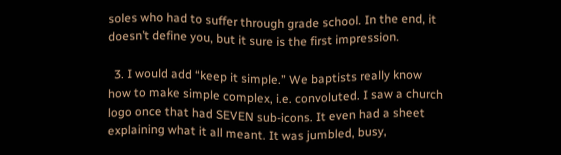soles who had to suffer through grade school. In the end, it doesn’t define you, but it sure is the first impression.

  3. I would add “keep it simple.” We baptists really know how to make simple complex, i.e. convoluted. I saw a church logo once that had SEVEN sub-icons. It even had a sheet explaining what it all meant. It was jumbled, busy,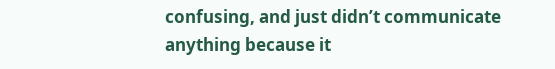confusing, and just didn’t communicate anything because it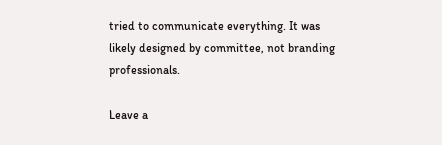tried to communicate everything. It was likely designed by committee, not branding professionals.

Leave a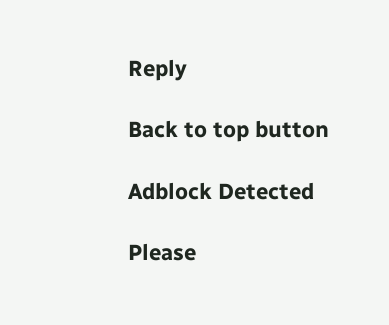Reply

Back to top button

Adblock Detected

Please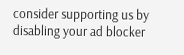consider supporting us by disabling your ad blocker